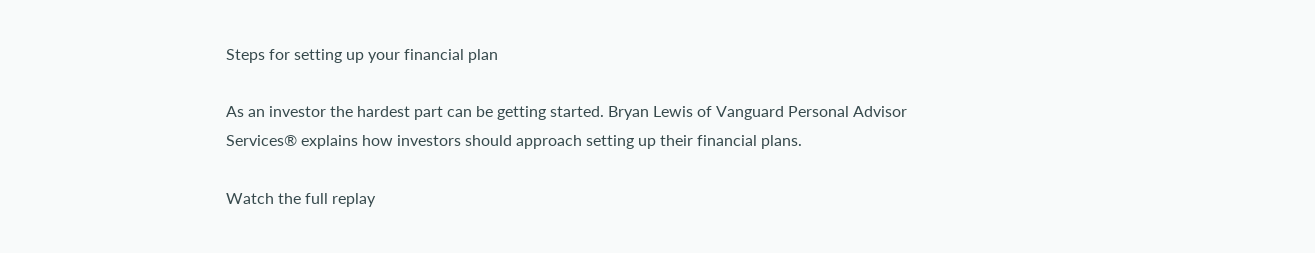Steps for setting up your financial plan

As an investor the hardest part can be getting started. Bryan Lewis of Vanguard Personal Advisor Services® explains how investors should approach setting up their financial plans.

Watch the full replay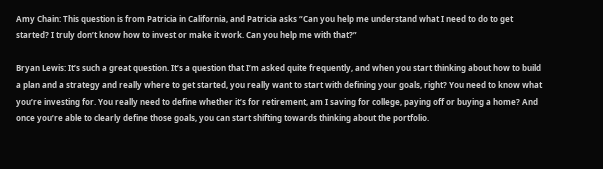Amy Chain: This question is from Patricia in California, and Patricia asks “Can you help me understand what I need to do to get started? I truly don’t know how to invest or make it work. Can you help me with that?”

Bryan Lewis: It’s such a great question. It’s a question that I’m asked quite frequently, and when you start thinking about how to build a plan and a strategy and really where to get started, you really want to start with defining your goals, right? You need to know what you’re investing for. You really need to define whether it’s for retirement, am I saving for college, paying off or buying a home? And once you’re able to clearly define those goals, you can start shifting towards thinking about the portfolio.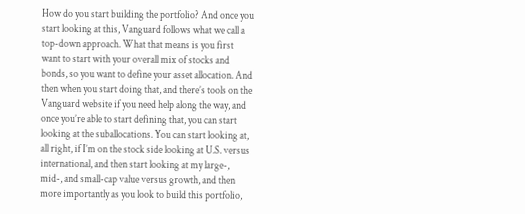How do you start building the portfolio? And once you start looking at this, Vanguard follows what we call a top-down approach. What that means is you first want to start with your overall mix of stocks and bonds, so you want to define your asset allocation. And then when you start doing that, and there’s tools on the Vanguard website if you need help along the way, and once you’re able to start defining that, you can start looking at the suballocations. You can start looking at, all right, if I’m on the stock side looking at U.S. versus international, and then start looking at my large-, mid-, and small-cap value versus growth, and then more importantly as you look to build this portfolio,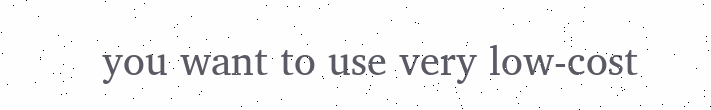you want to use very low-cost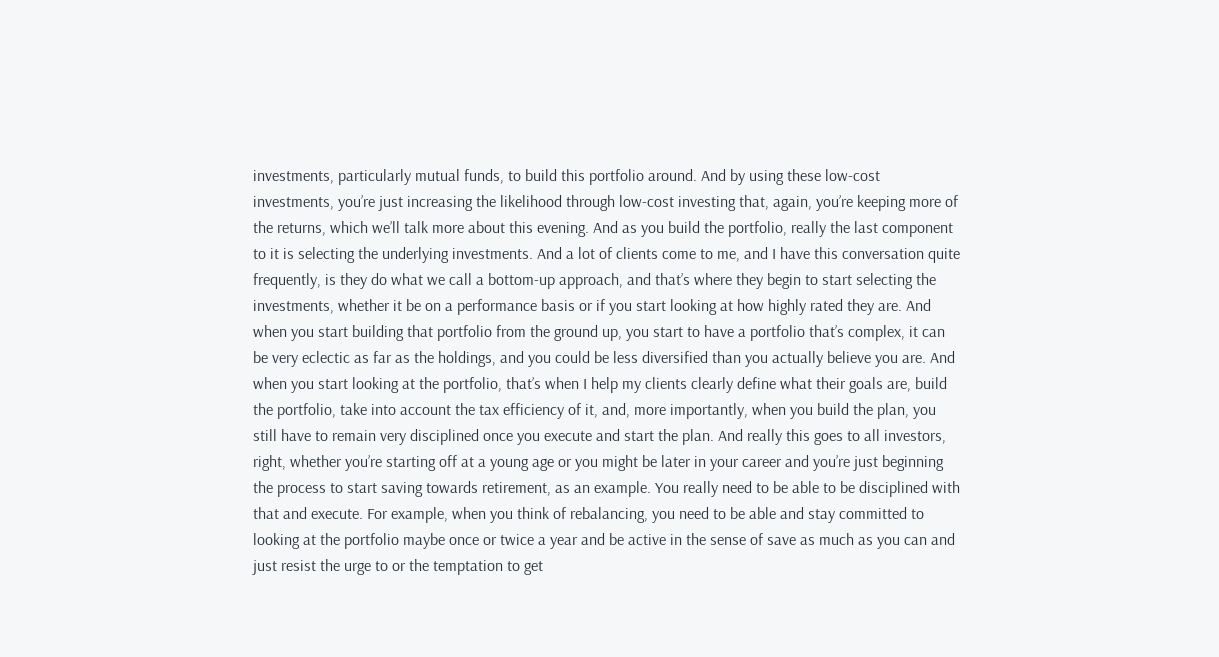investments, particularly mutual funds, to build this portfolio around. And by using these low-cost investments, you’re just increasing the likelihood through low-cost investing that, again, you’re keeping more of the returns, which we’ll talk more about this evening. And as you build the portfolio, really the last component to it is selecting the underlying investments. And a lot of clients come to me, and I have this conversation quite frequently, is they do what we call a bottom-up approach, and that’s where they begin to start selecting the investments, whether it be on a performance basis or if you start looking at how highly rated they are. And when you start building that portfolio from the ground up, you start to have a portfolio that’s complex, it can be very eclectic as far as the holdings, and you could be less diversified than you actually believe you are. And when you start looking at the portfolio, that’s when I help my clients clearly define what their goals are, build the portfolio, take into account the tax efficiency of it, and, more importantly, when you build the plan, you still have to remain very disciplined once you execute and start the plan. And really this goes to all investors, right, whether you’re starting off at a young age or you might be later in your career and you’re just beginning the process to start saving towards retirement, as an example. You really need to be able to be disciplined with that and execute. For example, when you think of rebalancing, you need to be able and stay committed to looking at the portfolio maybe once or twice a year and be active in the sense of save as much as you can and just resist the urge to or the temptation to get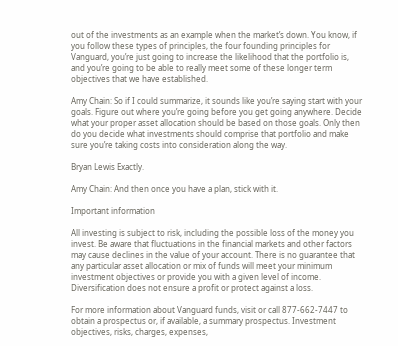out of the investments as an example when the market’s down. You know, if you follow these types of principles, the four founding principles for Vanguard, you’re just going to increase the likelihood that the portfolio is, and you’re going to be able to really meet some of these longer term objectives that we have established.

Amy Chain: So if I could summarize, it sounds like you’re saying start with your goals. Figure out where you’re going before you get going anywhere. Decide what your proper asset allocation should be based on those goals. Only then do you decide what investments should comprise that portfolio and make sure you’re taking costs into consideration along the way.

Bryan Lewis Exactly.

Amy Chain: And then once you have a plan, stick with it.

Important information

All investing is subject to risk, including the possible loss of the money you invest. Be aware that fluctuations in the financial markets and other factors may cause declines in the value of your account. There is no guarantee that any particular asset allocation or mix of funds will meet your minimum investment objectives or provide you with a given level of income. Diversification does not ensure a profit or protect against a loss.

For more information about Vanguard funds, visit or call 877-662-7447 to obtain a prospectus or, if available, a summary prospectus. Investment objectives, risks, charges, expenses,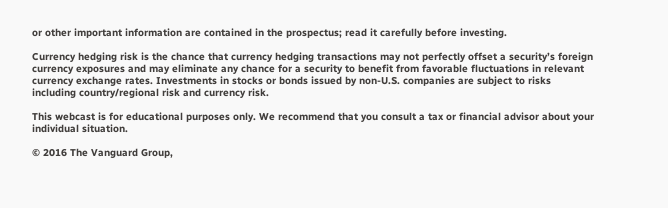or other important information are contained in the prospectus; read it carefully before investing.

Currency hedging risk is the chance that currency hedging transactions may not perfectly offset a security’s foreign currency exposures and may eliminate any chance for a security to benefit from favorable fluctuations in relevant currency exchange rates. Investments in stocks or bonds issued by non-U.S. companies are subject to risks including country/regional risk and currency risk.

This webcast is for educational purposes only. We recommend that you consult a tax or financial advisor about your individual situation.

© 2016 The Vanguard Group,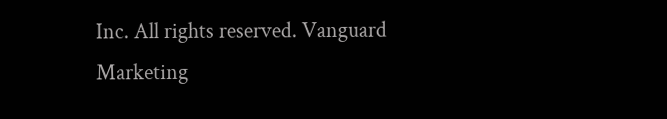Inc. All rights reserved. Vanguard Marketing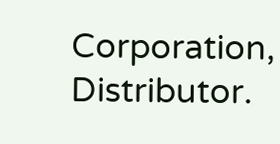Corporation, Distributor.